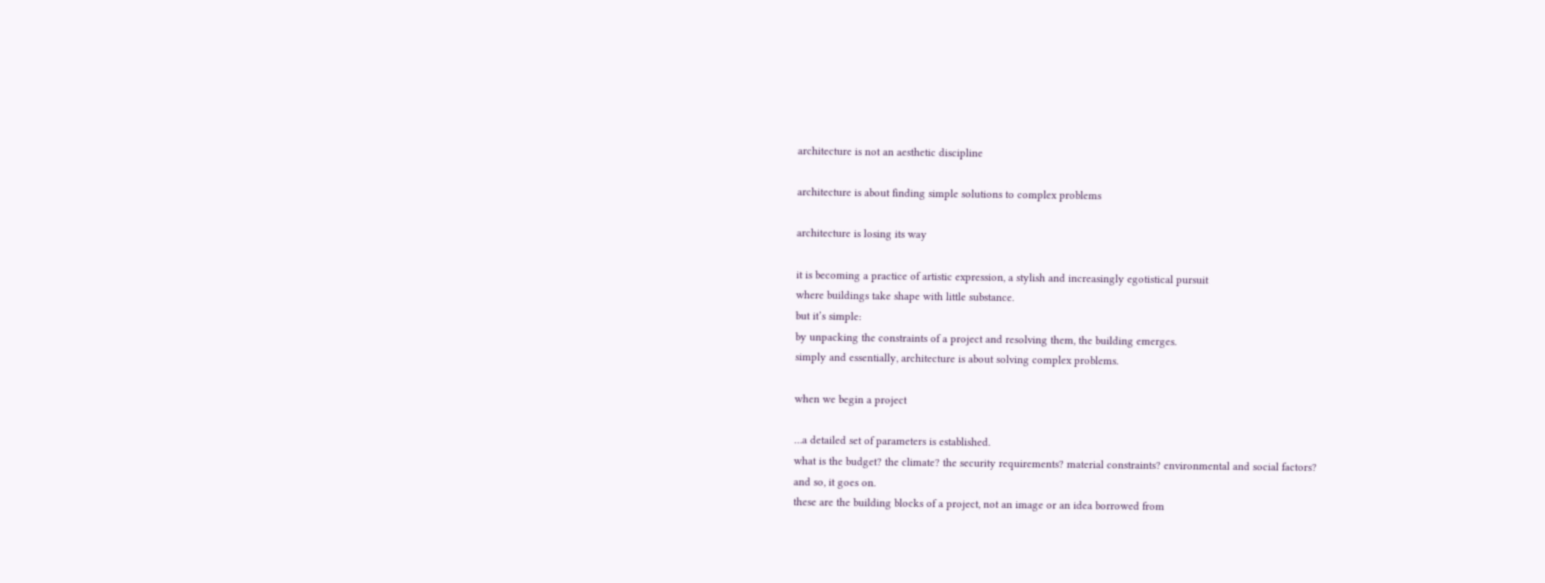architecture is not an aesthetic discipline

architecture is about finding simple solutions to complex problems

architecture is losing its way

it is becoming a practice of artistic expression, a stylish and increasingly egotistical pursuit
where buildings take shape with little substance.
but it’s simple:
by unpacking the constraints of a project and resolving them, the building emerges.
simply and essentially, architecture is about solving complex problems.

when we begin a project

…a detailed set of parameters is established.
what is the budget? the climate? the security requirements? material constraints? environmental and social factors?
and so, it goes on.
these are the building blocks of a project, not an image or an idea borrowed from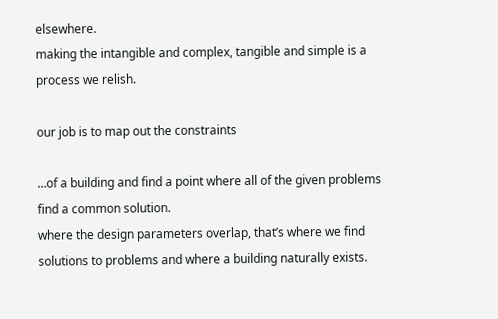elsewhere.
making the intangible and complex, tangible and simple is a process we relish.

our job is to map out the constraints

…of a building and find a point where all of the given problems find a common solution.
where the design parameters overlap, that’s where we find solutions to problems and where a building naturally exists.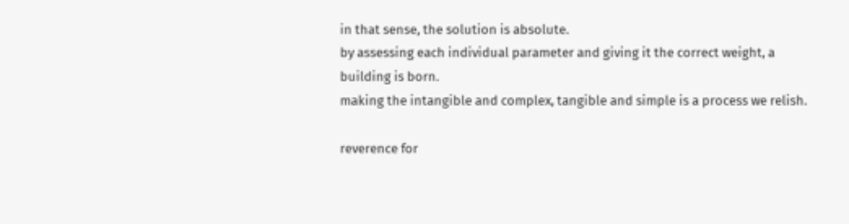in that sense, the solution is absolute.
by assessing each individual parameter and giving it the correct weight, a building is born.
making the intangible and complex, tangible and simple is a process we relish.

reverence for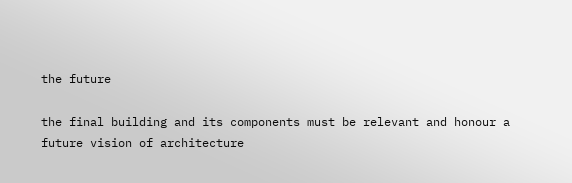the future

the final building and its components must be relevant and honour a future vision of architecture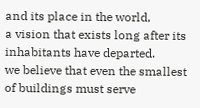and its place in the world,
a vision that exists long after its inhabitants have departed.
we believe that even the smallest of buildings must serve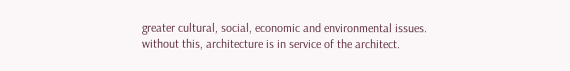greater cultural, social, economic and environmental issues. without this, architecture is in service of the architect.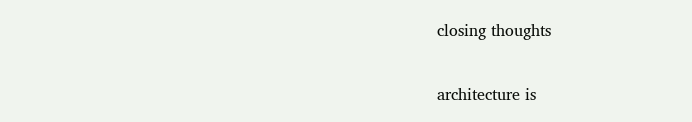closing thoughts

architecture is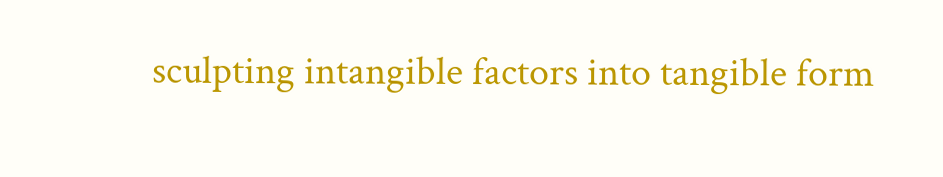sculpting intangible factors into tangible form